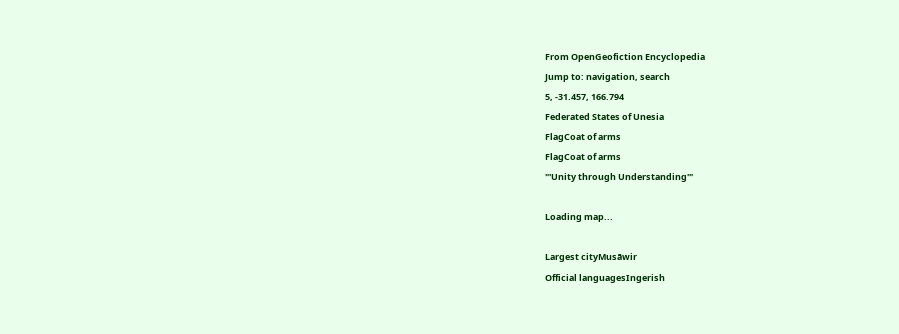From OpenGeofiction Encyclopedia
Jump to: navigation, search
5, -31.457, 166.794
Federated States of Unesia
FlagCoat of arms
FlagCoat of arms
"'Unity through Understanding'"

Loading map...

Largest cityMusāwir
Official languagesIngerish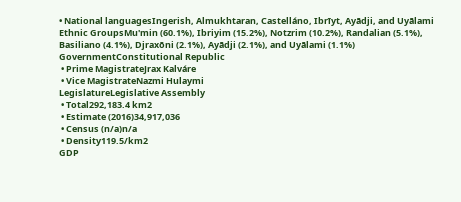• National languagesIngerish, Almukhtaran, Castelláno, Ibrīyt, Ayādji, and Uyālami
Ethnic GroupsMu'min (60.1%), Ibriyim (15.2%), Notzrim (10.2%), Randalian (5.1%), Basiliano (4.1%), Djraxōni (2.1%), Ayādji (2.1%), and Uyālami (1.1%)
GovernmentConstitutional Republic
 • Prime MagistrateJrax Kalváre
 • Vice MagistrateNazmi Hulaymi
LegislatureLegislative Assembly
 • Total292,183.4 km2
 • Estimate (2016)34,917,036
 • Census (n/a)n/a
 • Density119.5/km2
GDP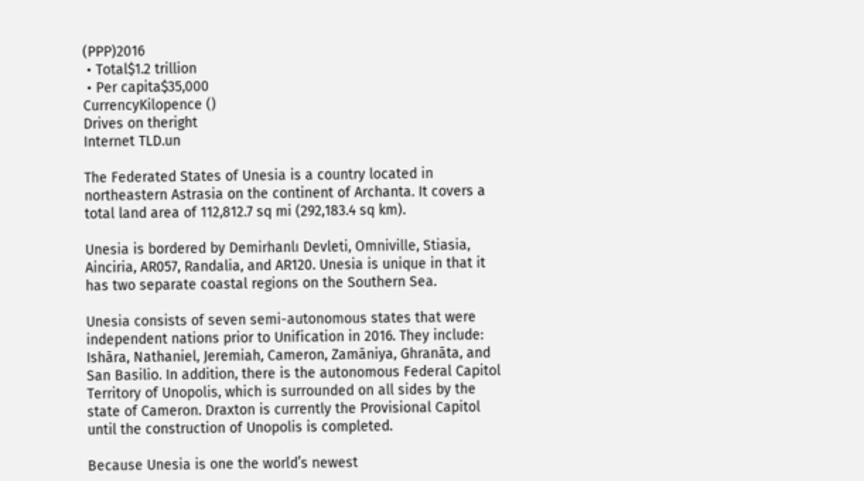(PPP)2016
 • Total$1.2 trillion
 • Per capita$35,000
CurrencyKilopence ()
Drives on theright
Internet TLD.un

The Federated States of Unesia is a country located in northeastern Astrasia on the continent of Archanta. It covers a total land area of 112,812.7 sq mi (292,183.4 sq km).

Unesia is bordered by Demirhanlı Devleti, Omniville, Stiasia, Ainciria, AR057, Randalia, and AR120. Unesia is unique in that it has two separate coastal regions on the Southern Sea.

Unesia consists of seven semi-autonomous states that were independent nations prior to Unification in 2016. They include: Ishāra, Nathaniel, Jeremiah, Cameron, Zamāniya, Ghranāta, and San Basilio. In addition, there is the autonomous Federal Capitol Territory of Unopolis, which is surrounded on all sides by the state of Cameron. Draxton is currently the Provisional Capitol until the construction of Unopolis is completed.

Because Unesia is one the world’s newest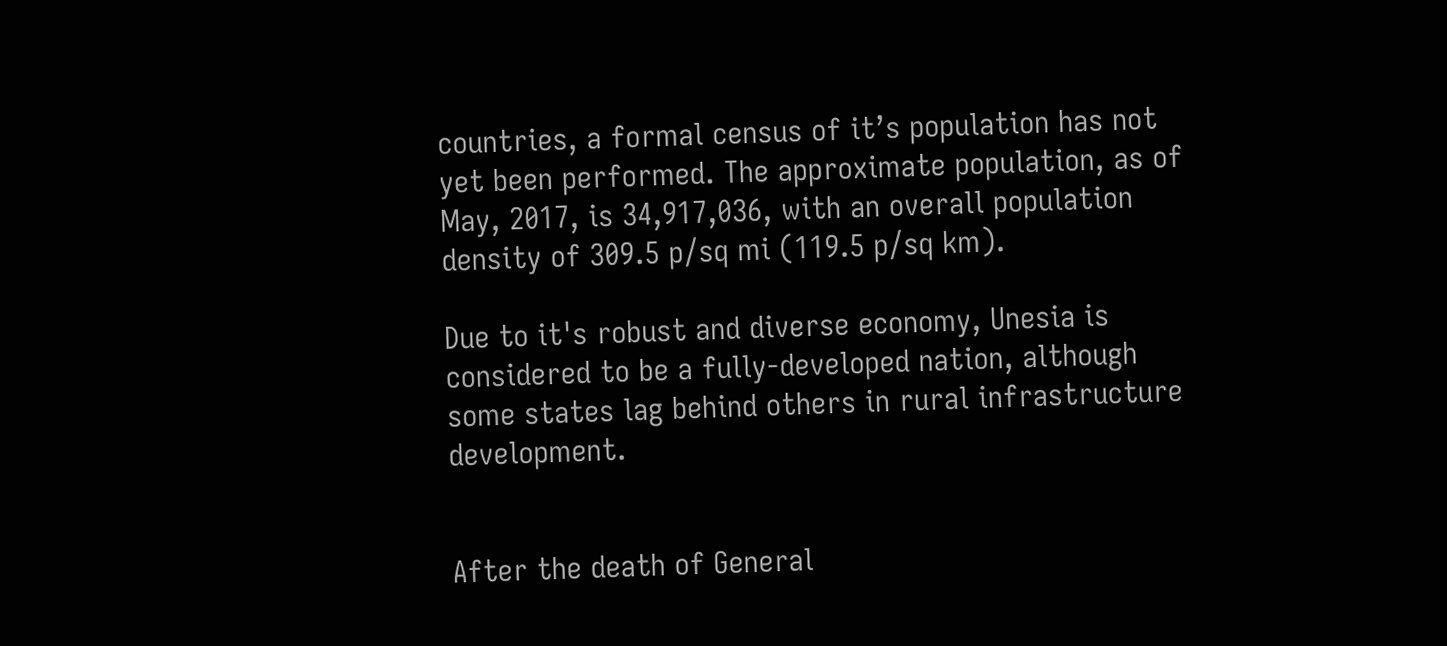countries, a formal census of it’s population has not yet been performed. The approximate population, as of May, 2017, is 34,917,036, with an overall population density of 309.5 p/sq mi (119.5 p/sq km).

Due to it's robust and diverse economy, Unesia is considered to be a fully-developed nation, although some states lag behind others in rural infrastructure development.


After the death of General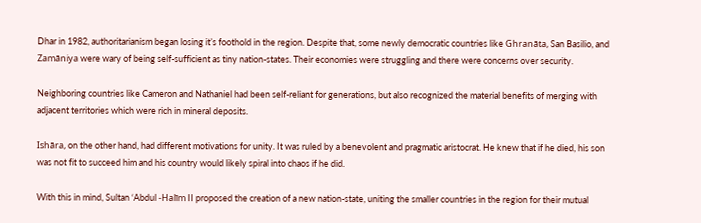Dhar in 1982, authoritarianism began losing it’s foothold in the region. Despite that, some newly democratic countries like Ghranāta, San Basilio, and Zamāniya were wary of being self-sufficient as tiny nation-states. Their economies were struggling and there were concerns over security.

Neighboring countries like Cameron and Nathaniel had been self-reliant for generations, but also recognized the material benefits of merging with adjacent territories which were rich in mineral deposits.

Ishāra, on the other hand, had different motivations for unity. It was ruled by a benevolent and pragmatic aristocrat. He knew that if he died, his son was not fit to succeed him and his country would likely spiral into chaos if he did.

With this in mind, Sultan ‘Abdul -Halīm II proposed the creation of a new nation-state, uniting the smaller countries in the region for their mutual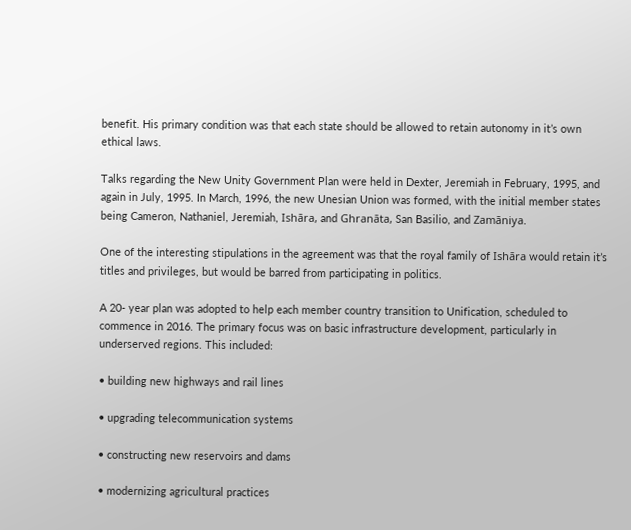benefit. His primary condition was that each state should be allowed to retain autonomy in it’s own ethical laws.

Talks regarding the New Unity Government Plan were held in Dexter, Jeremiah in February, 1995, and again in July, 1995. In March, 1996, the new Unesian Union was formed, with the initial member states being Cameron, Nathaniel, Jeremiah, Ishāra, and Ghranāta, San Basilio, and Zamāniya.

One of the interesting stipulations in the agreement was that the royal family of Ishāra would retain it’s titles and privileges, but would be barred from participating in politics.

A 20- year plan was adopted to help each member country transition to Unification, scheduled to commence in 2016. The primary focus was on basic infrastructure development, particularly in underserved regions. This included:

• building new highways and rail lines

• upgrading telecommunication systems

• constructing new reservoirs and dams

• modernizing agricultural practices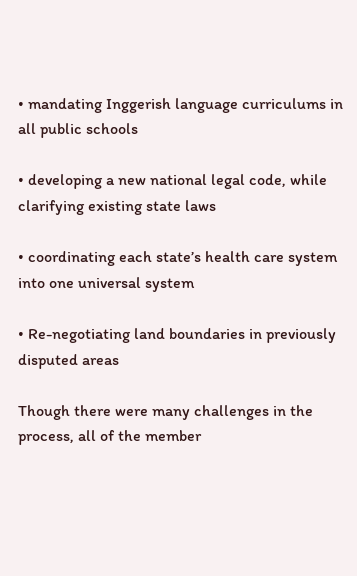• mandating Inggerish language curriculums in all public schools

• developing a new national legal code, while clarifying existing state laws

• coordinating each state’s health care system into one universal system

• Re-negotiating land boundaries in previously disputed areas

Though there were many challenges in the process, all of the member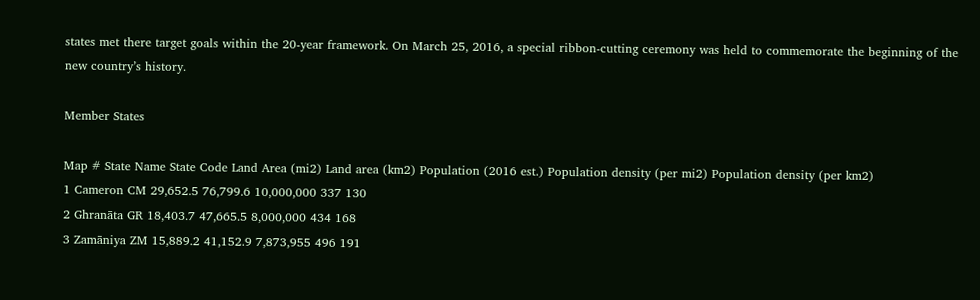states met there target goals within the 20-year framework. On March 25, 2016, a special ribbon-cutting ceremony was held to commemorate the beginning of the new country’s history.

Member States

Map # State Name State Code Land Area (mi2) Land area (km2) Population (2016 est.) Population density (per mi2) Population density (per km2)
1 Cameron CM 29,652.5 76,799.6 10,000,000 337 130
2 Ghranāta GR 18,403.7 47,665.5 8,000,000 434 168
3 Zamāniya ZM 15,889.2 41,152.9 7,873,955 496 191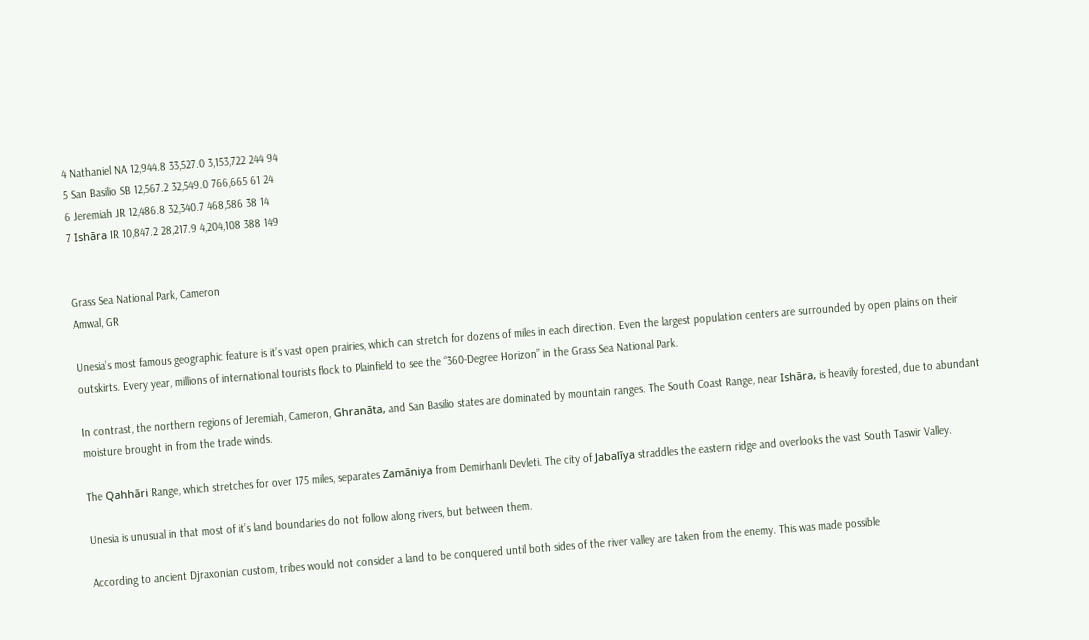4 Nathaniel NA 12,944.8 33,527.0 3,153,722 244 94
5 San Basilio SB 12,567.2 32,549.0 766,665 61 24
6 Jeremiah JR 12,486.8 32,340.7 468,586 38 14
7 Ishāra IR 10,847.2 28,217.9 4,204,108 388 149


Grass Sea National Park, Cameron
Amwal, GR

Unesia’s most famous geographic feature is it’s vast open prairies, which can stretch for dozens of miles in each direction. Even the largest population centers are surrounded by open plains on their outskirts. Every year, millions of international tourists flock to Plainfield to see the “360-Degree Horizon” in the Grass Sea National Park.

In contrast, the northern regions of Jeremiah, Cameron, Ghranāta, and San Basilio states are dominated by mountain ranges. The South Coast Range, near Ishāra, is heavily forested, due to abundant moisture brought in from the trade winds.

The Qahhāri Range, which stretches for over 175 miles, separates Zamāniya from Demirhanlı Devleti. The city of Jabalīya straddles the eastern ridge and overlooks the vast South Taswir Valley.

Unesia is unusual in that most of it’s land boundaries do not follow along rivers, but between them.

According to ancient Djraxonian custom, tribes would not consider a land to be conquered until both sides of the river valley are taken from the enemy. This was made possible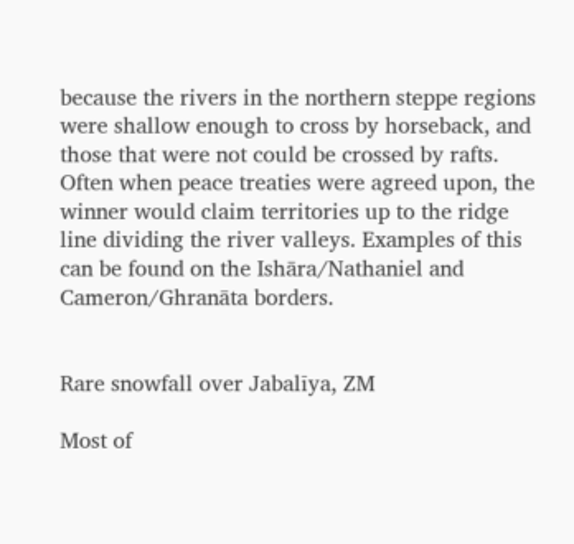because the rivers in the northern steppe regions were shallow enough to cross by horseback, and those that were not could be crossed by rafts. Often when peace treaties were agreed upon, the winner would claim territories up to the ridge line dividing the river valleys. Examples of this can be found on the Ishāra/Nathaniel and Cameron/Ghranāta borders.


Rare snowfall over Jabalīya, ZM

Most of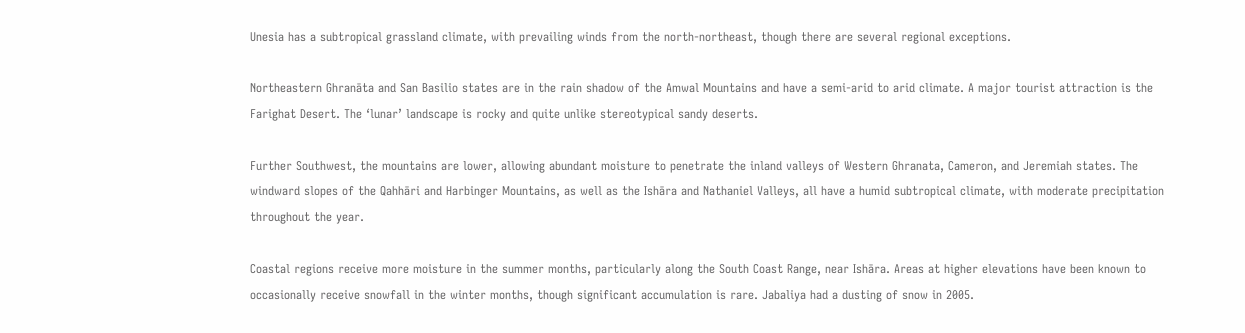Unesia has a subtropical grassland climate, with prevailing winds from the north-northeast, though there are several regional exceptions.

Northeastern Ghranāta and San Basilio states are in the rain shadow of the Amwal Mountains and have a semi-arid to arid climate. A major tourist attraction is the Farighat Desert. The ‘lunar’ landscape is rocky and quite unlike stereotypical sandy deserts.

Further Southwest, the mountains are lower, allowing abundant moisture to penetrate the inland valleys of Western Ghranata, Cameron, and Jeremiah states. The windward slopes of the Qahhāri and Harbinger Mountains, as well as the Ishāra and Nathaniel Valleys, all have a humid subtropical climate, with moderate precipitation throughout the year.

Coastal regions receive more moisture in the summer months, particularly along the South Coast Range, near Ishāra. Areas at higher elevations have been known to occasionally receive snowfall in the winter months, though significant accumulation is rare. Jabaliya had a dusting of snow in 2005.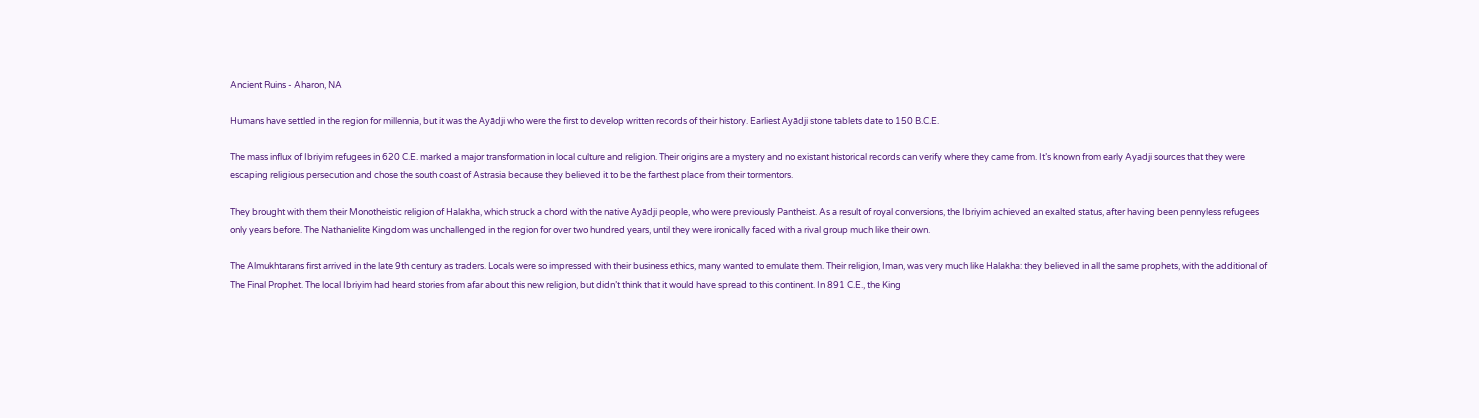Ancient Ruins - Aharon, NA

Humans have settled in the region for millennia, but it was the Ayādji who were the first to develop written records of their history. Earliest Ayādji stone tablets date to 150 B.C.E.

The mass influx of Ibriyim refugees in 620 C.E. marked a major transformation in local culture and religion. Their origins are a mystery and no existant historical records can verify where they came from. It’s known from early Ayadji sources that they were escaping religious persecution and chose the south coast of Astrasia because they believed it to be the farthest place from their tormentors.

They brought with them their Monotheistic religion of Halakha, which struck a chord with the native Ayādji people, who were previously Pantheist. As a result of royal conversions, the Ibriyim achieved an exalted status, after having been pennyless refugees only years before. The Nathanielite Kingdom was unchallenged in the region for over two hundred years, until they were ironically faced with a rival group much like their own.

The Almukhtarans first arrived in the late 9th century as traders. Locals were so impressed with their business ethics, many wanted to emulate them. Their religion, Iman, was very much like Halakha: they believed in all the same prophets, with the additional of The Final Prophet. The local Ibriyim had heard stories from afar about this new religion, but didn’t think that it would have spread to this continent. In 891 C.E., the King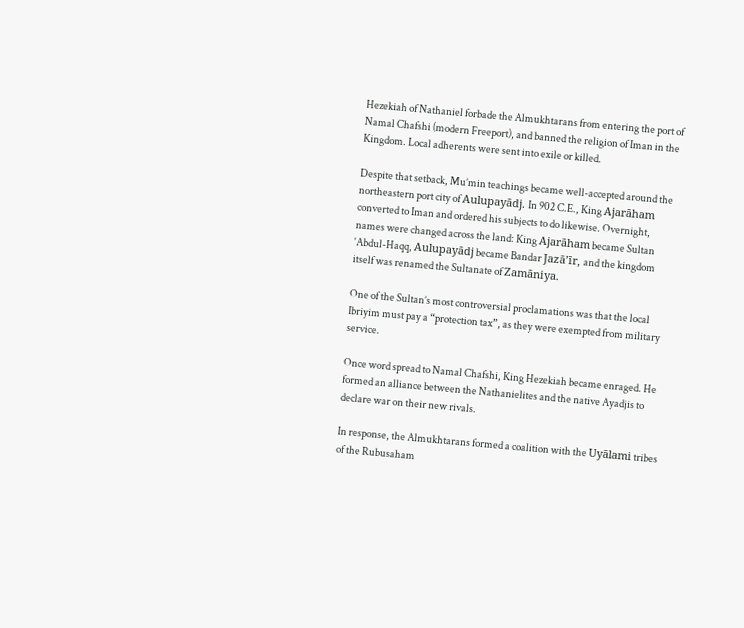Hezekiah of Nathaniel forbade the Almukhtarans from entering the port of Namal Chafshi (modern Freeport), and banned the religion of Iman in the Kingdom. Local adherents were sent into exile or killed.

Despite that setback, Mu’min teachings became well-accepted around the northeastern port city of Aulupayādj. In 902 C.E., King Ajarāham converted to Iman and ordered his subjects to do likewise. Overnight, names were changed across the land: King Ajarāham became Sultan ‘Abdul-Haqq, Aulupayādj became Bandar Jazā’īr, and the kingdom itself was renamed the Sultanate of Zamāniya.

One of the Sultan’s most controversial proclamations was that the local Ibriyim must pay a “protection tax”, as they were exempted from military service.

Once word spread to Namal Chafshi, King Hezekiah became enraged. He formed an alliance between the Nathanielites and the native Ayadjis to declare war on their new rivals.

In response, the Almukhtarans formed a coalition with the Uyālami tribes of the Rubusaham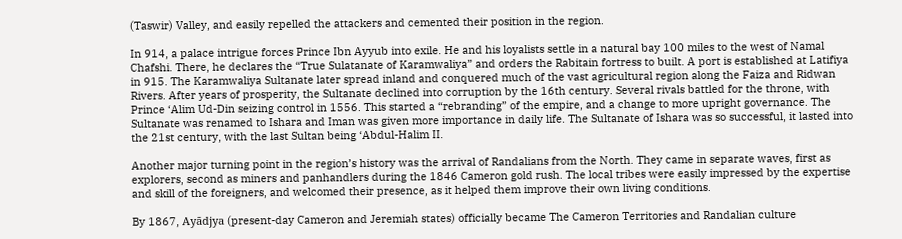(Taswir) Valley, and easily repelled the attackers and cemented their position in the region.

In 914, a palace intrigue forces Prince Ibn Ayyub into exile. He and his loyalists settle in a natural bay 100 miles to the west of Namal Chafshi. There, he declares the “True Sulatanate of Karamwaliya” and orders the Rabitain fortress to built. A port is established at Latifiya in 915. The Karamwaliya Sultanate later spread inland and conquered much of the vast agricultural region along the Faiza and Ridwan Rivers. After years of prosperity, the Sultanate declined into corruption by the 16th century. Several rivals battled for the throne, with Prince ‘Alim Ud-Din seizing control in 1556. This started a “rebranding” of the empire, and a change to more upright governance. The Sultanate was renamed to Ishara and Iman was given more importance in daily life. The Sultanate of Ishara was so successful, it lasted into the 21st century, with the last Sultan being ‘Abdul-Halim II.

Another major turning point in the region’s history was the arrival of Randalians from the North. They came in separate waves, first as explorers, second as miners and panhandlers during the 1846 Cameron gold rush. The local tribes were easily impressed by the expertise and skill of the foreigners, and welcomed their presence, as it helped them improve their own living conditions.

By 1867, Ayādjya (present-day Cameron and Jeremiah states) officially became The Cameron Territories and Randalian culture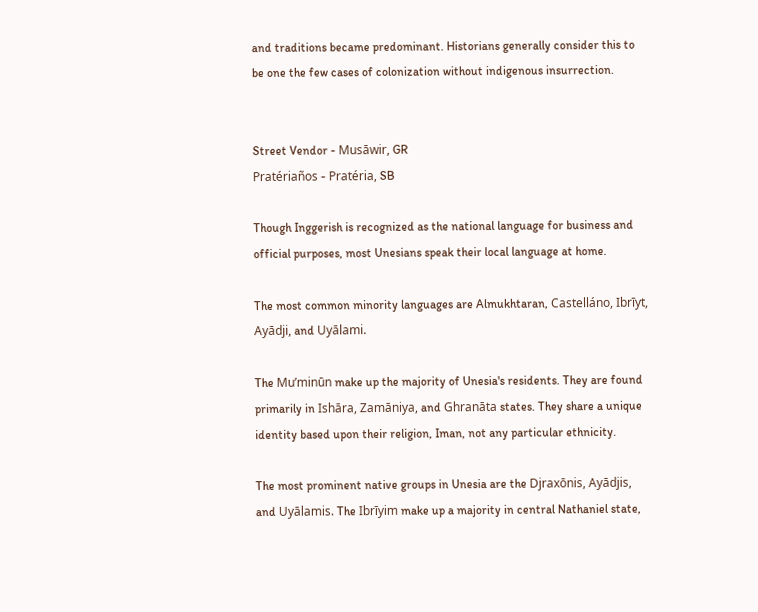and traditions became predominant. Historians generally consider this to be one the few cases of colonization without indigenous insurrection.


Street Vendor - Musāwir, GR
Pratériaños - Pratéria, SB

Though Inggerish is recognized as the national language for business and official purposes, most Unesians speak their local language at home.

The most common minority languages are Almukhtaran, Castelláno, Ibrīyt, Ayādji, and Uyālami.

The Mu’minūn make up the majority of Unesia's residents. They are found primarily in Ishāra, Zamāniya, and Ghranāta states. They share a unique identity based upon their religion, Iman, not any particular ethnicity.

The most prominent native groups in Unesia are the Djraxōnis, Ayādjis, and Uyālamis. The Ibrīyim make up a majority in central Nathaniel state,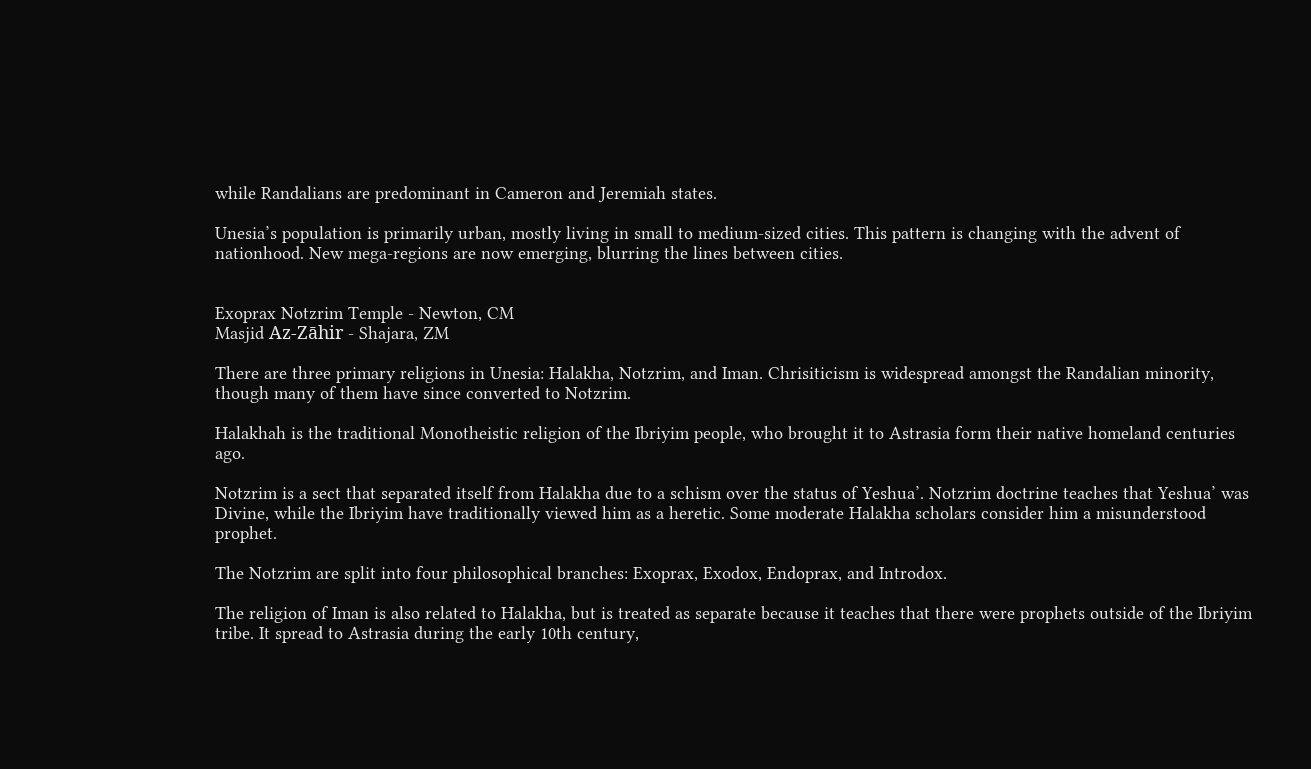while Randalians are predominant in Cameron and Jeremiah states.

Unesia’s population is primarily urban, mostly living in small to medium-sized cities. This pattern is changing with the advent of nationhood. New mega-regions are now emerging, blurring the lines between cities.


Exoprax Notzrim Temple - Newton, CM
Masjid Az-Zāhir - Shajara, ZM

There are three primary religions in Unesia: Halakha, Notzrim, and Iman. Chrisiticism is widespread amongst the Randalian minority, though many of them have since converted to Notzrim.

Halakhah is the traditional Monotheistic religion of the Ibriyim people, who brought it to Astrasia form their native homeland centuries ago.

Notzrim is a sect that separated itself from Halakha due to a schism over the status of Yeshua’. Notzrim doctrine teaches that Yeshua’ was Divine, while the Ibriyim have traditionally viewed him as a heretic. Some moderate Halakha scholars consider him a misunderstood prophet.

The Notzrim are split into four philosophical branches: Exoprax, Exodox, Endoprax, and Introdox.

The religion of Iman is also related to Halakha, but is treated as separate because it teaches that there were prophets outside of the Ibriyim tribe. It spread to Astrasia during the early 10th century,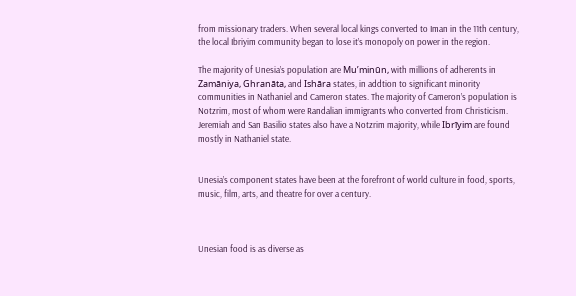from missionary traders. When several local kings converted to Iman in the 11th century, the local Ibriyim community began to lose it’s monopoly on power in the region.

The majority of Unesia’s population are Mu’minūn, with millions of adherents in Zamāniya, Ghranāta, and Ishāra states, in addtion to significant minority communities in Nathaniel and Cameron states. The majority of Cameron’s population is Notzrim, most of whom were Randalian immigrants who converted from Christicism. Jeremiah and San Basilio states also have a Notzrim majority, while Ibrīyim are found mostly in Nathaniel state.


Unesia’s component states have been at the forefront of world culture in food, sports, music, film, arts, and theatre for over a century.



Unesian food is as diverse as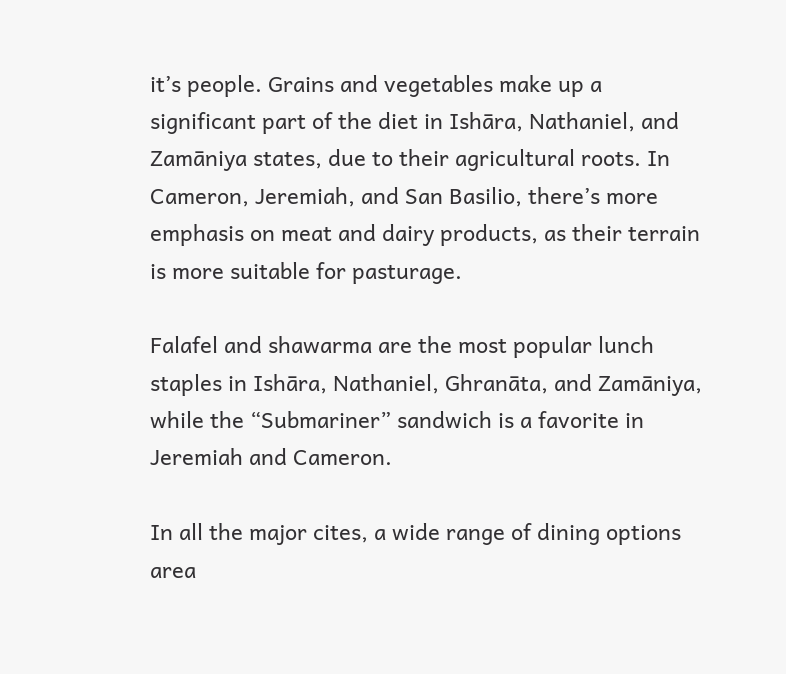it’s people. Grains and vegetables make up a significant part of the diet in Ishāra, Nathaniel, and Zamāniya states, due to their agricultural roots. In Cameron, Jeremiah, and San Basilio, there’s more emphasis on meat and dairy products, as their terrain is more suitable for pasturage.

Falafel and shawarma are the most popular lunch staples in Ishāra, Nathaniel, Ghranāta, and Zamāniya, while the “Submariner” sandwich is a favorite in Jeremiah and Cameron.

In all the major cites, a wide range of dining options area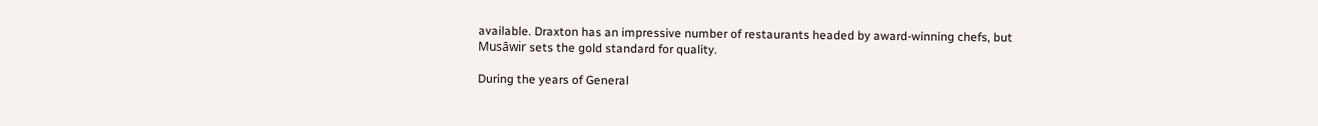available. Draxton has an impressive number of restaurants headed by award-winning chefs, but Musāwir sets the gold standard for quality.

During the years of General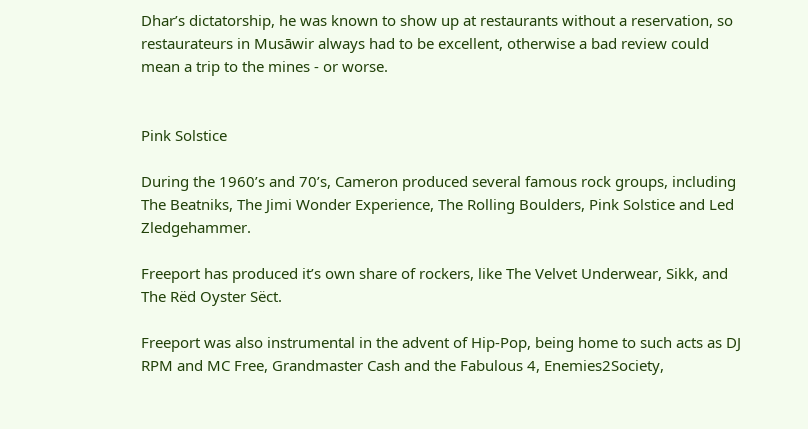Dhar’s dictatorship, he was known to show up at restaurants without a reservation, so restaurateurs in Musāwir always had to be excellent, otherwise a bad review could mean a trip to the mines - or worse.


Pink Solstice

During the 1960’s and 70’s, Cameron produced several famous rock groups, including The Beatniks, The Jimi Wonder Experience, The Rolling Boulders, Pink Solstice and Led Zledgehammer.

Freeport has produced it’s own share of rockers, like The Velvet Underwear, Sikk, and The Rëd Oyster Sëct.

Freeport was also instrumental in the advent of Hip-Pop, being home to such acts as DJ RPM and MC Free, Grandmaster Cash and the Fabulous 4, Enemies2Society,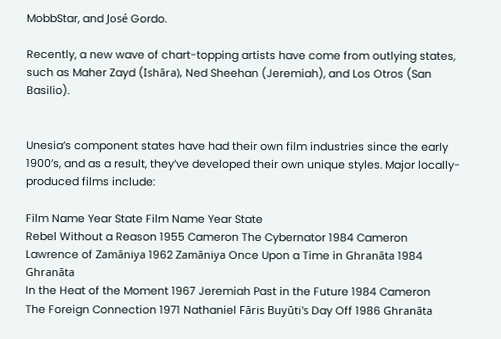MobbStar, and José Gordo.

Recently, a new wave of chart-topping artists have come from outlying states, such as Maher Zayd (Ishāra), Ned Sheehan (Jeremiah), and Los Otros (San Basilio).


Unesia’s component states have had their own film industries since the early 1900’s, and as a result, they’ve developed their own unique styles. Major locally-produced films include:

Film Name Year State Film Name Year State
Rebel Without a Reason 1955 Cameron The Cybernator 1984 Cameron
Lawrence of Zamāniya 1962 Zamāniya Once Upon a Time in Ghranāta 1984 Ghranāta
In the Heat of the Moment 1967 Jeremiah Past in the Future 1984 Cameron
The Foreign Connection 1971 Nathaniel Fāris Buyūti's Day Off 1986 Ghranāta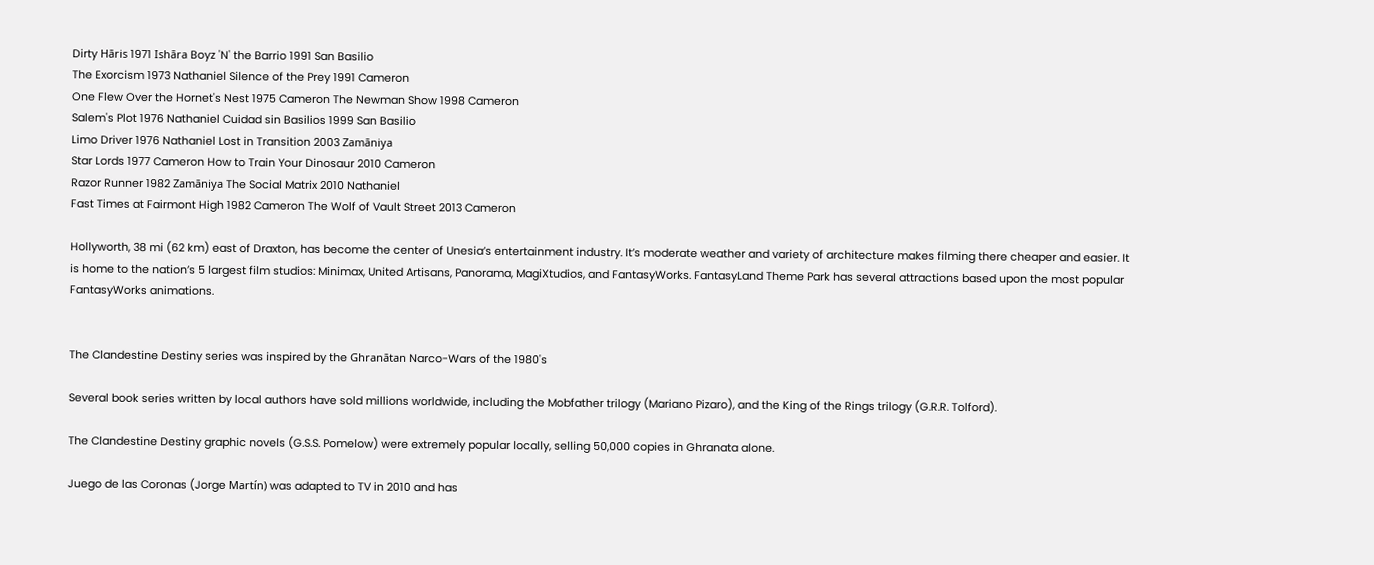Dirty Hāris 1971 Ishāra Boyz 'N' the Barrio 1991 San Basilio
The Exorcism 1973 Nathaniel Silence of the Prey 1991 Cameron
One Flew Over the Hornet's Nest 1975 Cameron The Newman Show 1998 Cameron
Salem's Plot 1976 Nathaniel Cuidad sin Basilios 1999 San Basilio
Limo Driver 1976 Nathaniel Lost in Transition 2003 Zamāniya
Star Lords 1977 Cameron How to Train Your Dinosaur 2010 Cameron
Razor Runner 1982 Zamāniya The Social Matrix 2010 Nathaniel
Fast Times at Fairmont High 1982 Cameron The Wolf of Vault Street 2013 Cameron

Hollyworth, 38 mi (62 km) east of Draxton, has become the center of Unesia’s entertainment industry. It’s moderate weather and variety of architecture makes filming there cheaper and easier. It is home to the nation’s 5 largest film studios: Minimax, United Artisans, Panorama, MagiXtudios, and FantasyWorks. FantasyLand Theme Park has several attractions based upon the most popular FantasyWorks animations.


The Clandestine Destiny series was inspired by the Ghranātan Narco-Wars of the 1980's

Several book series written by local authors have sold millions worldwide, including the Mobfather trilogy (Mariano Pizaro), and the King of the Rings trilogy (G.R.R. Tolford).

The Clandestine Destiny graphic novels (G.S.S. Pomelow) were extremely popular locally, selling 50,000 copies in Ghranata alone.

Juego de las Coronas (Jorge Martín) was adapted to TV in 2010 and has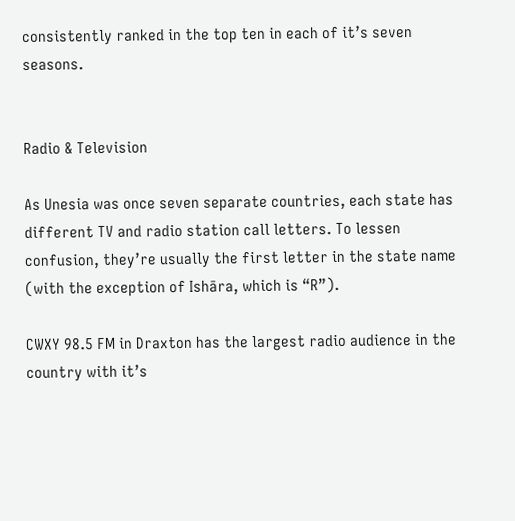consistently ranked in the top ten in each of it’s seven seasons.


Radio & Television

As Unesia was once seven separate countries, each state has different TV and radio station call letters. To lessen confusion, they’re usually the first letter in the state name (with the exception of Ishāra, which is “R”).

CWXY 98.5 FM in Draxton has the largest radio audience in the country with it’s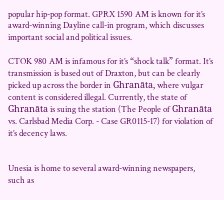popular hip-pop format. GPRX 1590 AM is known for it’s award-winning Dayline call-in program, which discusses important social and political issues.

CTOK 980 AM is infamous for it’s “shock talk” format. It’s transmission is based out of Draxton, but can be clearly picked up across the border in Ghranāta, where vulgar content is considered illegal. Currently, the state of Ghranāta is suing the station (The People of Ghranāta vs. Carlsbad Media Corp. - Case GR0115-17) for violation of it’s decency laws.


Unesia is home to several award-winning newspapers, such as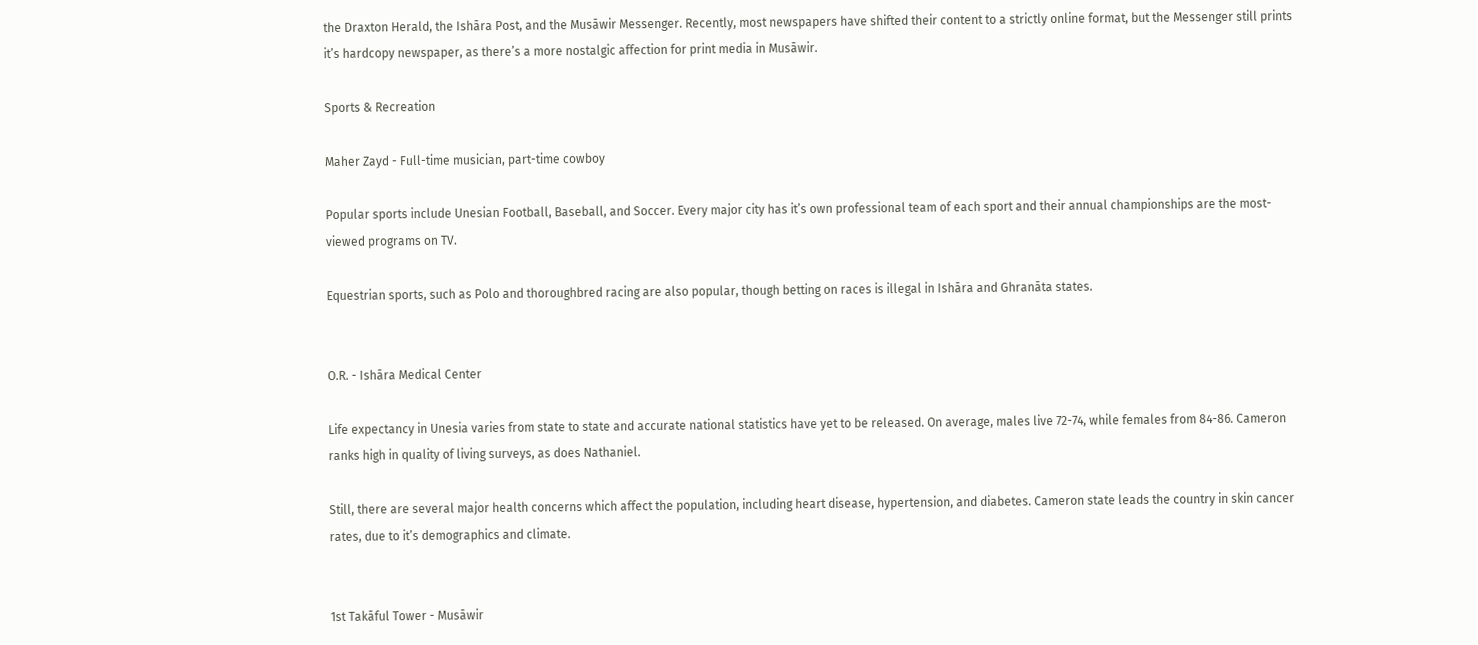the Draxton Herald, the Ishāra Post, and the Musāwir Messenger. Recently, most newspapers have shifted their content to a strictly online format, but the Messenger still prints it’s hardcopy newspaper, as there’s a more nostalgic affection for print media in Musāwir.

Sports & Recreation

Maher Zayd - Full-time musician, part-time cowboy

Popular sports include Unesian Football, Baseball, and Soccer. Every major city has it’s own professional team of each sport and their annual championships are the most-viewed programs on TV.

Equestrian sports, such as Polo and thoroughbred racing are also popular, though betting on races is illegal in Ishāra and Ghranāta states.


O.R. - Ishāra Medical Center

Life expectancy in Unesia varies from state to state and accurate national statistics have yet to be released. On average, males live 72-74, while females from 84-86. Cameron ranks high in quality of living surveys, as does Nathaniel.

Still, there are several major health concerns which affect the population, including heart disease, hypertension, and diabetes. Cameron state leads the country in skin cancer rates, due to it’s demographics and climate.


1st Takāful Tower - Musāwir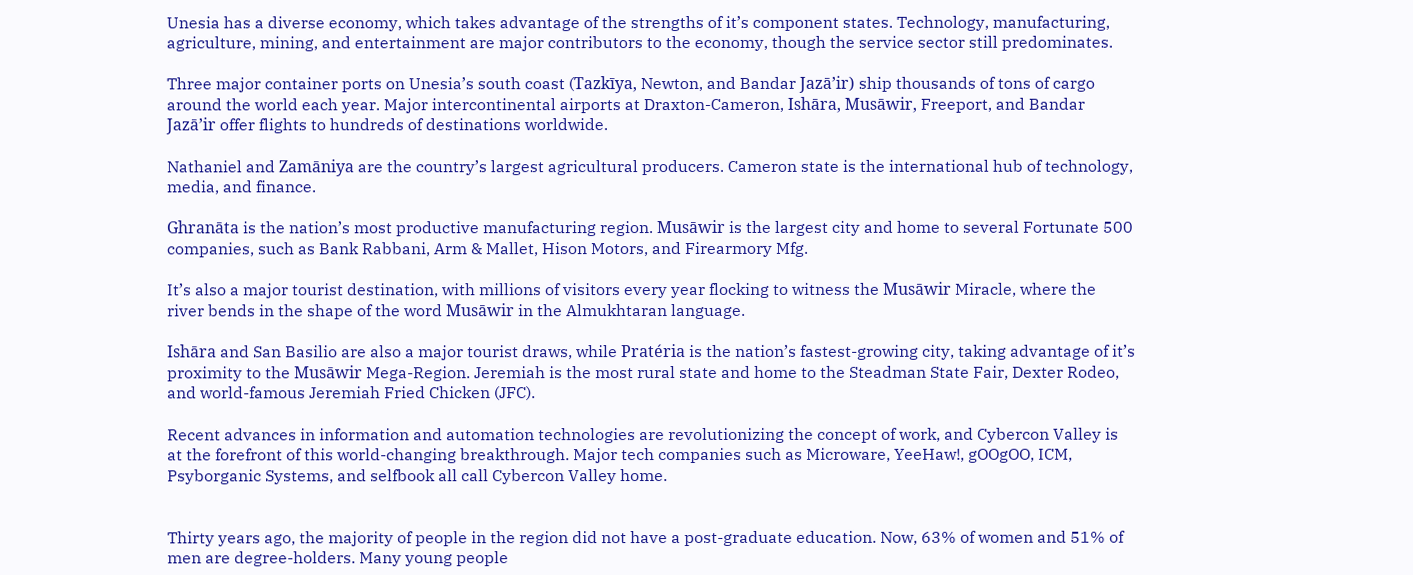Unesia has a diverse economy, which takes advantage of the strengths of it’s component states. Technology, manufacturing, agriculture, mining, and entertainment are major contributors to the economy, though the service sector still predominates.

Three major container ports on Unesia’s south coast (Tazkīya, Newton, and Bandar Jazā’ir) ship thousands of tons of cargo around the world each year. Major intercontinental airports at Draxton-Cameron, Ishāra, Musāwir, Freeport, and Bandar Jazā’ir offer flights to hundreds of destinations worldwide.

Nathaniel and Zamāniya are the country’s largest agricultural producers. Cameron state is the international hub of technology, media, and finance.

Ghranāta is the nation’s most productive manufacturing region. Musāwir is the largest city and home to several Fortunate 500 companies, such as Bank Rabbani, Arm & Mallet, Hison Motors, and Firearmory Mfg.

It’s also a major tourist destination, with millions of visitors every year flocking to witness the Musāwir Miracle, where the river bends in the shape of the word Musāwir in the Almukhtaran language.

Ishāra and San Basilio are also a major tourist draws, while Pratéria is the nation’s fastest-growing city, taking advantage of it’s proximity to the Musāwir Mega-Region. Jeremiah is the most rural state and home to the Steadman State Fair, Dexter Rodeo, and world-famous Jeremiah Fried Chicken (JFC).

Recent advances in information and automation technologies are revolutionizing the concept of work, and Cybercon Valley is at the forefront of this world-changing breakthrough. Major tech companies such as Microware, YeeHaw!, gOOgOO, ICM, Psyborganic Systems, and selfbook all call Cybercon Valley home.


Thirty years ago, the majority of people in the region did not have a post-graduate education. Now, 63% of women and 51% of men are degree-holders. Many young people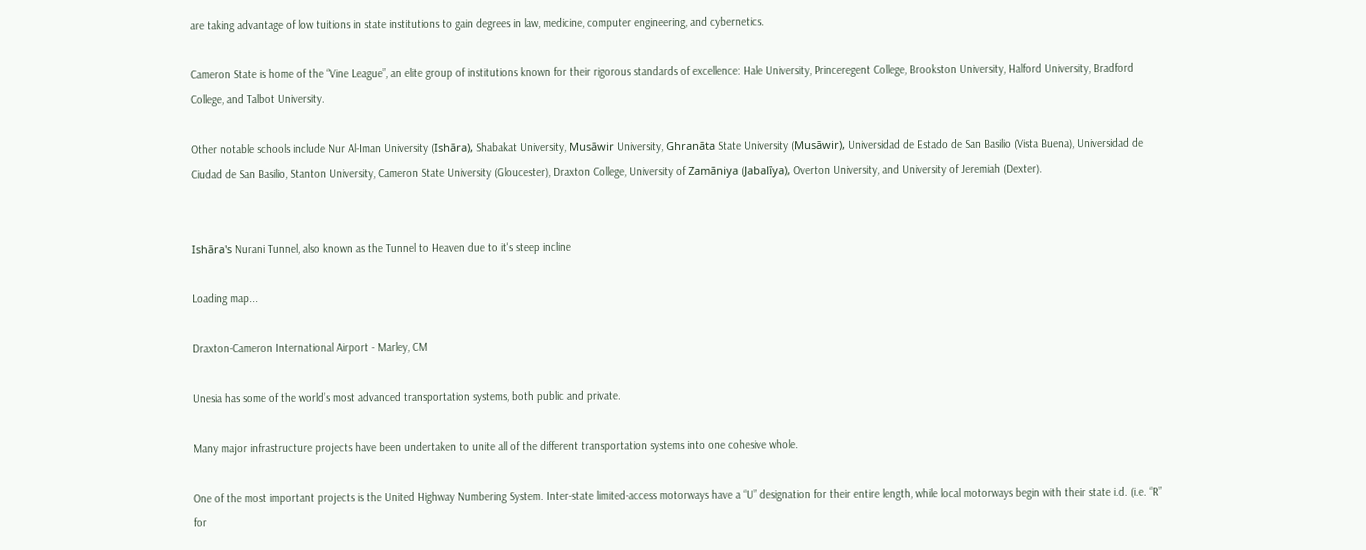are taking advantage of low tuitions in state institutions to gain degrees in law, medicine, computer engineering, and cybernetics.

Cameron State is home of the “Vine League”, an elite group of institutions known for their rigorous standards of excellence: Hale University, Princeregent College, Brookston University, Halford University, Bradford College, and Talbot University.

Other notable schools include Nur Al-Iman University (Ishāra), Shabakat University, Musāwir University, Ghranāta State University (Musāwir), Universidad de Estado de San Basilio (Vista Buena), Universidad de Ciudad de San Basilio, Stanton University, Cameron State University (Gloucester), Draxton College, University of Zamāniya (Jabalīya), Overton University, and University of Jeremiah (Dexter).


Ishāra's Nurani Tunnel, also known as the Tunnel to Heaven due to it's steep incline

Loading map...

Draxton-Cameron International Airport - Marley, CM

Unesia has some of the world’s most advanced transportation systems, both public and private.

Many major infrastructure projects have been undertaken to unite all of the different transportation systems into one cohesive whole.

One of the most important projects is the United Highway Numbering System. Inter-state limited-access motorways have a “U” designation for their entire length, while local motorways begin with their state i.d. (i.e. “R” for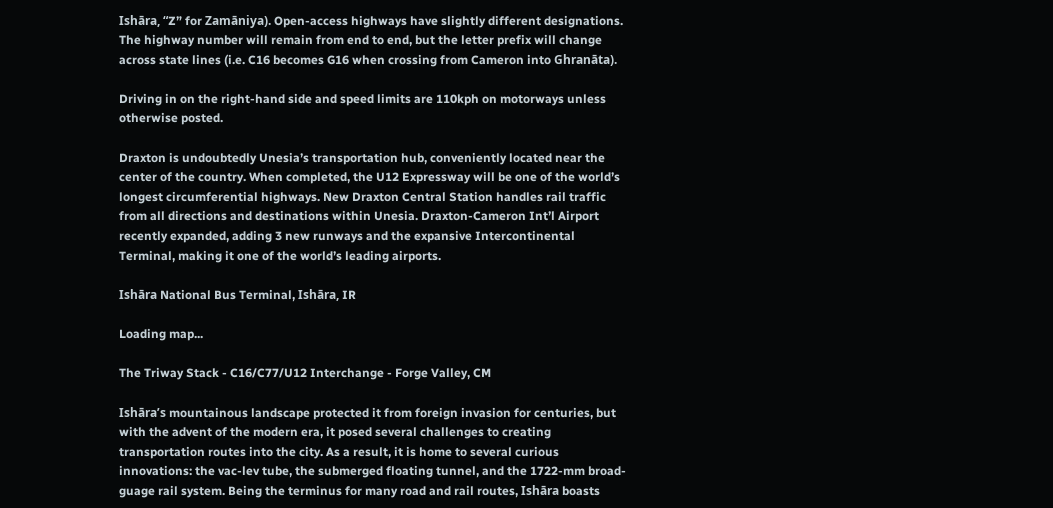Ishāra, “Z” for Zamāniya). Open-access highways have slightly different designations. The highway number will remain from end to end, but the letter prefix will change across state lines (i.e. C16 becomes G16 when crossing from Cameron into Ghranāta).

Driving in on the right-hand side and speed limits are 110kph on motorways unless otherwise posted.

Draxton is undoubtedly Unesia’s transportation hub, conveniently located near the center of the country. When completed, the U12 Expressway will be one of the world’s longest circumferential highways. New Draxton Central Station handles rail traffic from all directions and destinations within Unesia. Draxton-Cameron Int’l Airport recently expanded, adding 3 new runways and the expansive Intercontinental Terminal, making it one of the world’s leading airports.

Ishāra National Bus Terminal, Ishāra, IR

Loading map...

The Triway Stack - C16/C77/U12 Interchange - Forge Valley, CM

Ishāra’s mountainous landscape protected it from foreign invasion for centuries, but with the advent of the modern era, it posed several challenges to creating transportation routes into the city. As a result, it is home to several curious innovations: the vac-lev tube, the submerged floating tunnel, and the 1722-mm broad-guage rail system. Being the terminus for many road and rail routes, Ishāra boasts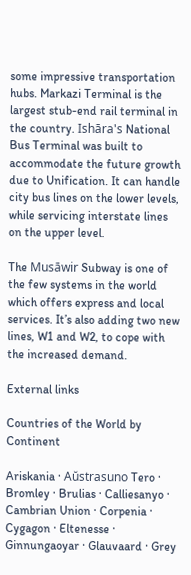some impressive transportation hubs. Markazi Terminal is the largest stub-end rail terminal in the country. Ishāra's National Bus Terminal was built to accommodate the future growth due to Unification. It can handle city bus lines on the lower levels, while servicing interstate lines on the upper level.

The Musāwir Subway is one of the few systems in the world which offers express and local services. It’s also adding two new lines, W1 and W2, to cope with the increased demand.

External links

Countries of the World by Continent

Ariskania · Aŭstrasuno Tero · Bromley · Brulias · Calliesanyo · Cambrian Union · Corpenia · Cygagon · Eltenesse · Ginnungaoyar · Glauvaard · Grey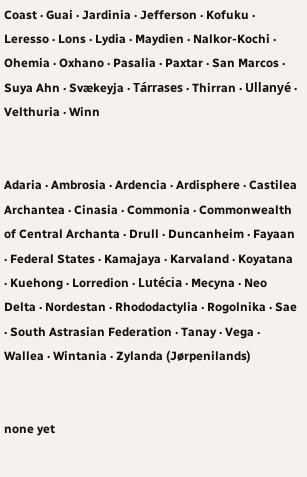Coast · Guai · Jardinia · Jefferson · Kofuku · Leresso · Lons · Lydia · Maydien · Nalkor-Kochi · Ohemia · Oxhano · Pasalia · Paxtar · San Marcos · Suya Ahn · Svækeyja · Tárrases · Thirran · Ullanyé · Velthuria · Winn


Adaria · Ambrosia · Ardencia · Ardisphere · Castilea Archantea · Cinasia · Commonia · Commonwealth of Central Archanta · Drull · Duncanheim · Fayaan · Federal States · Kamajaya · Karvaland · Koyatana · Kuehong · Lorredion · Lutécia · Mecyna · Neo Delta · Nordestan · Rhododactylia · Rogolnika · Sae · South Astrasian Federation · Tanay · Vega · Wallea · Wintania · Zylanda (Jørpenilands)


none yet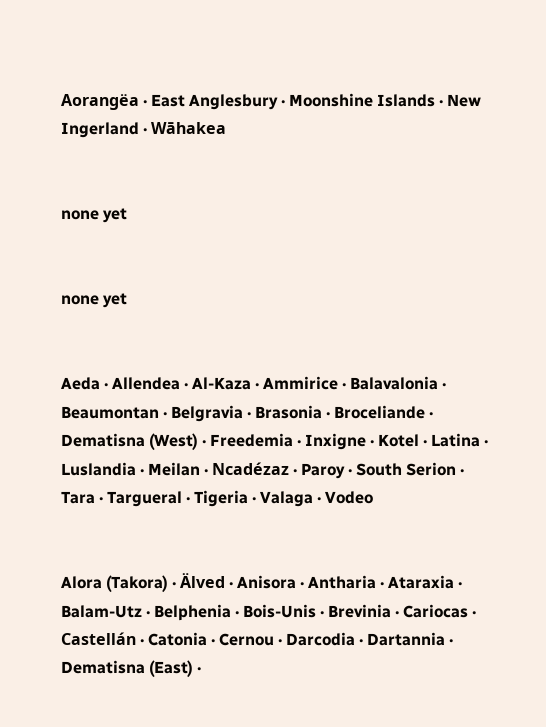Aorangëa · East Anglesbury · Moonshine Islands · New Ingerland · Wāhakea


none yet


none yet


Aeda · Allendea · Al-Kaza · Ammirice · Balavalonia · Beaumontan · Belgravia · Brasonia · Broceliande · Dematisna (West) · Freedemia · Inxigne · Kotel · Latina · Luslandia · Meilan · Ncadézaz · Paroy · South Serion · Tara · Targueral · Tigeria · Valaga · Vodeo


Alora (Takora) · Älved · Anisora · Antharia · Ataraxia · Balam-Utz · Belphenia · Bois-Unis · Brevinia · Cariocas · Castellán · Catonia · Cernou · Darcodia · Dartannia · Dematisna (East) ·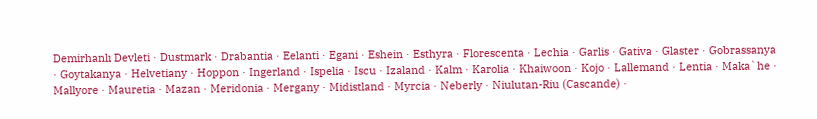Demirhanlı Devleti · Dustmark · Drabantia · Eelanti · Egani · Eshein · Esthyra · Florescenta · Lechia · Garlis · Gativa · Glaster · Gobrassanya · Goytakanya · Helvetiany · Hoppon · Ingerland · Ispelia · Iscu · Izaland · Kalm · Karolia · Khaiwoon · Kojo · Lallemand · Lentia · Maka`he · Mallyore · Mauretia · Mazan · Meridonia · Mergany · Midistland · Myrcia · Neberly · Niulutan-Riu (Cascande) ·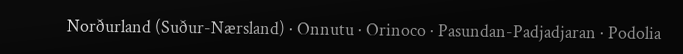Norðurland (Suður-Nærsland) · Onnutu · Orinoco · Pasundan-Padjadjaran · Podolia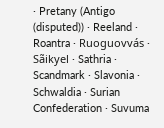· Pretany (Antigo (disputed)) · Reeland · Roantra · Ruoguovvás · Sãikyel · Sathria · Scandmark · Slavonia · Schwaldia · Surian Confederation · Suvuma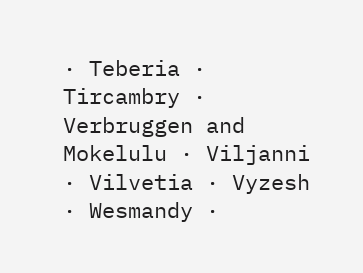· Teberia · Tircambry · Verbruggen and Mokelulu · Viljanni · Vilvetia · Vyzesh · Wesmandy ·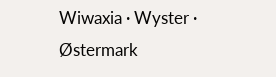Wiwaxia · Wyster · Østermark